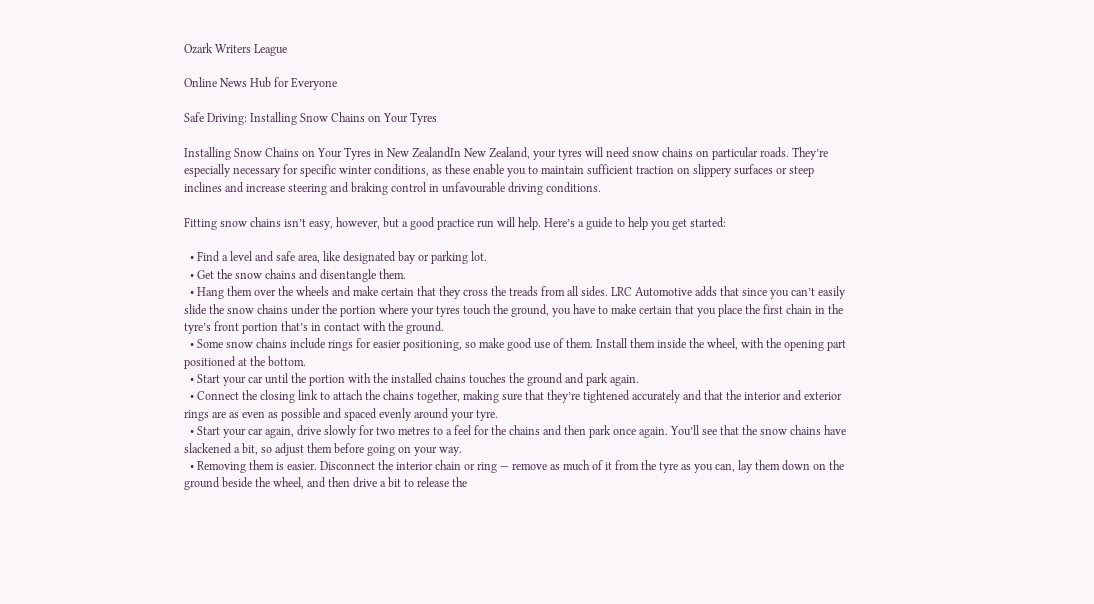Ozark Writers League

Online News Hub for Everyone

Safe Driving: Installing Snow Chains on Your Tyres

Installing Snow Chains on Your Tyres in New ZealandIn New Zealand, your tyres will need snow chains on particular roads. They’re especially necessary for specific winter conditions, as these enable you to maintain sufficient traction on slippery surfaces or steep inclines and increase steering and braking control in unfavourable driving conditions.

Fitting snow chains isn’t easy, however, but a good practice run will help. Here’s a guide to help you get started:

  • Find a level and safe area, like designated bay or parking lot.
  • Get the snow chains and disentangle them.
  • Hang them over the wheels and make certain that they cross the treads from all sides. LRC Automotive adds that since you can’t easily slide the snow chains under the portion where your tyres touch the ground, you have to make certain that you place the first chain in the tyre’s front portion that’s in contact with the ground.
  • Some snow chains include rings for easier positioning, so make good use of them. Install them inside the wheel, with the opening part positioned at the bottom.
  • Start your car until the portion with the installed chains touches the ground and park again.
  • Connect the closing link to attach the chains together, making sure that they’re tightened accurately and that the interior and exterior rings are as even as possible and spaced evenly around your tyre.
  • Start your car again, drive slowly for two metres to a feel for the chains and then park once again. You’ll see that the snow chains have slackened a bit, so adjust them before going on your way.
  • Removing them is easier. Disconnect the interior chain or ring — remove as much of it from the tyre as you can, lay them down on the ground beside the wheel, and then drive a bit to release the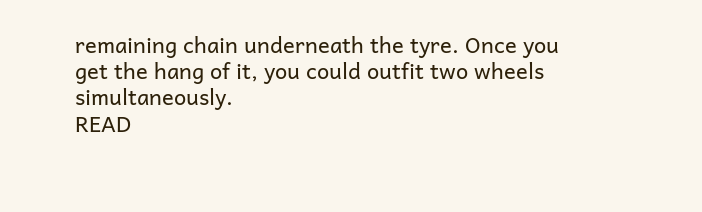remaining chain underneath the tyre. Once you get the hang of it, you could outfit two wheels simultaneously.
READ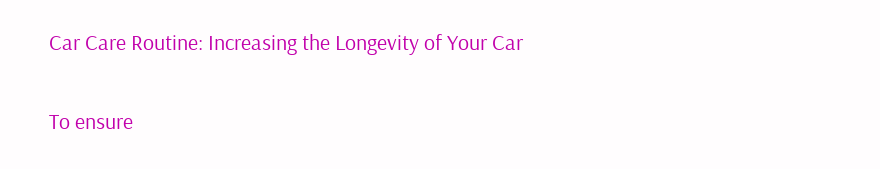Car Care Routine: Increasing the Longevity of Your Car

To ensure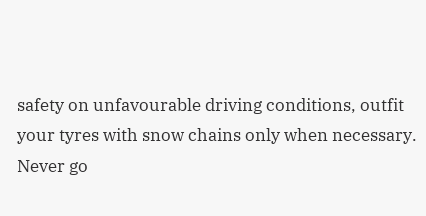safety on unfavourable driving conditions, outfit your tyres with snow chains only when necessary. Never go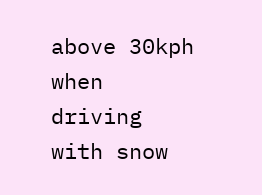above 30kph when driving with snow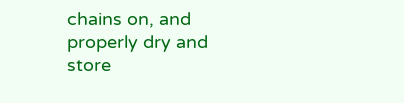chains on, and properly dry and store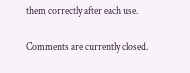them correctly after each use.

Comments are currently closed.